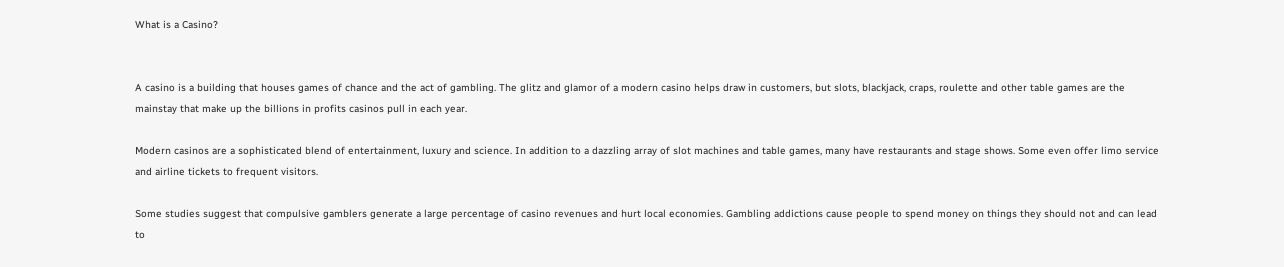What is a Casino?


A casino is a building that houses games of chance and the act of gambling. The glitz and glamor of a modern casino helps draw in customers, but slots, blackjack, craps, roulette and other table games are the mainstay that make up the billions in profits casinos pull in each year.

Modern casinos are a sophisticated blend of entertainment, luxury and science. In addition to a dazzling array of slot machines and table games, many have restaurants and stage shows. Some even offer limo service and airline tickets to frequent visitors.

Some studies suggest that compulsive gamblers generate a large percentage of casino revenues and hurt local economies. Gambling addictions cause people to spend money on things they should not and can lead to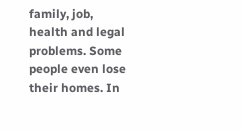family, job, health and legal problems. Some people even lose their homes. In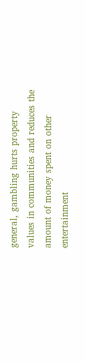general, gambling hurts property values in communities and reduces the amount of money spent on other entertainment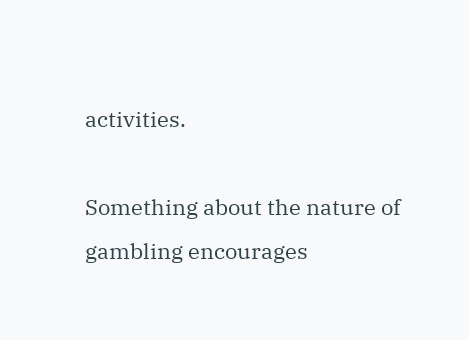activities.

Something about the nature of gambling encourages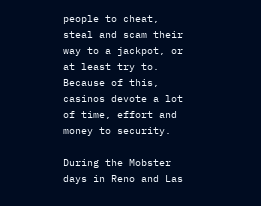people to cheat, steal and scam their way to a jackpot, or at least try to. Because of this, casinos devote a lot of time, effort and money to security.

During the Mobster days in Reno and Las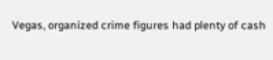Vegas, organized crime figures had plenty of cash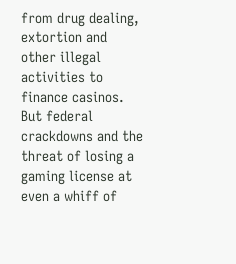from drug dealing, extortion and other illegal activities to finance casinos. But federal crackdowns and the threat of losing a gaming license at even a whiff of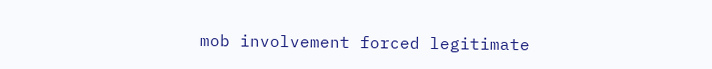mob involvement forced legitimate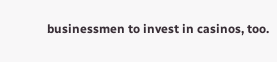businessmen to invest in casinos, too.